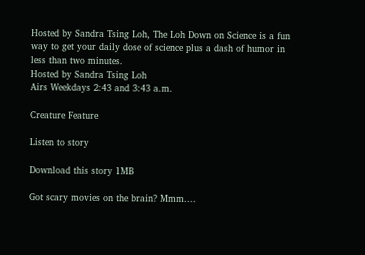Hosted by Sandra Tsing Loh, The Loh Down on Science is a fun way to get your daily dose of science plus a dash of humor in less than two minutes.
Hosted by Sandra Tsing Loh
Airs Weekdays 2:43 and 3:43 a.m.

Creature Feature

Listen to story

Download this story 1MB

Got scary movies on the brain? Mmm....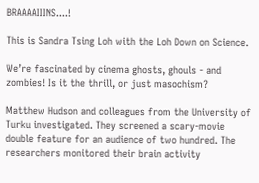BRAAAAIIINS....!

This is Sandra Tsing Loh with the Loh Down on Science.

We’re fascinated by cinema ghosts, ghouls - and zombies! Is it the thrill, or just masochism?

Matthew Hudson and colleagues from the University of Turku investigated. They screened a scary-movie double feature for an audience of two hundred. The researchers monitored their brain activity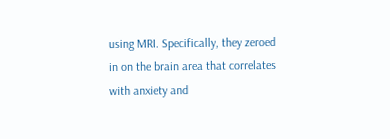using MRI. Specifically, they zeroed in on the brain area that correlates with anxiety and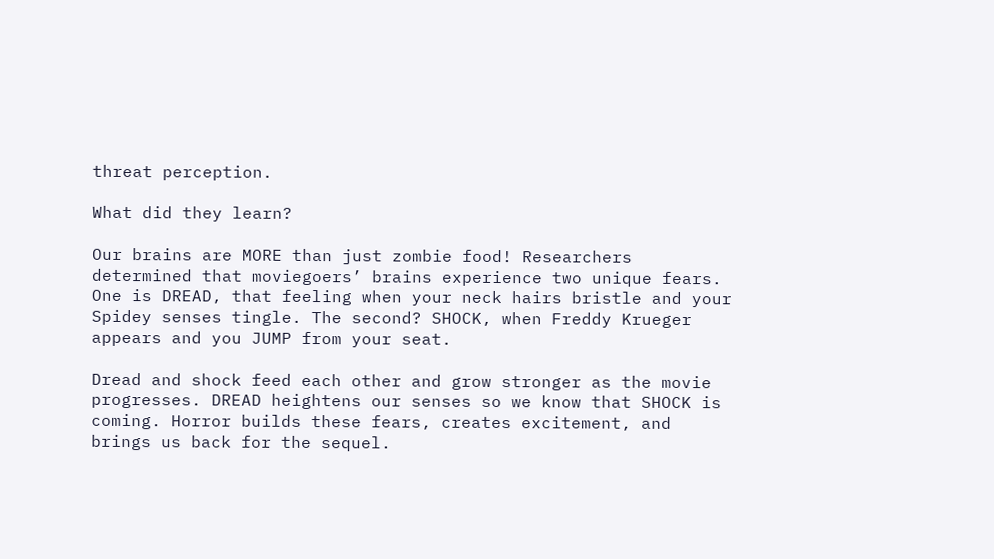threat perception.

What did they learn?

Our brains are MORE than just zombie food! Researchers determined that moviegoers’ brains experience two unique fears. One is DREAD, that feeling when your neck hairs bristle and your Spidey senses tingle. The second? SHOCK, when Freddy Krueger appears and you JUMP from your seat.

Dread and shock feed each other and grow stronger as the movie progresses. DREAD heightens our senses so we know that SHOCK is coming. Horror builds these fears, creates excitement, and brings us back for the sequel.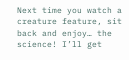Next time you watch a creature feature, sit back and enjoy… the science! I’ll get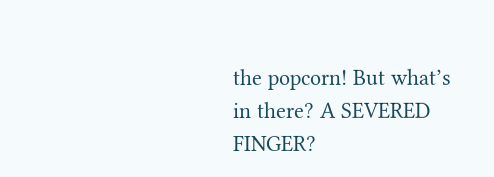the popcorn! But what’s in there? A SEVERED FINGER?